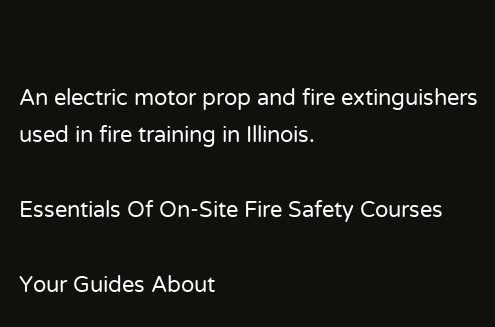An electric motor prop and fire extinguishers used in fire training in Illinois.

Essentials Of On-Site Fire Safety Courses

Your Guides About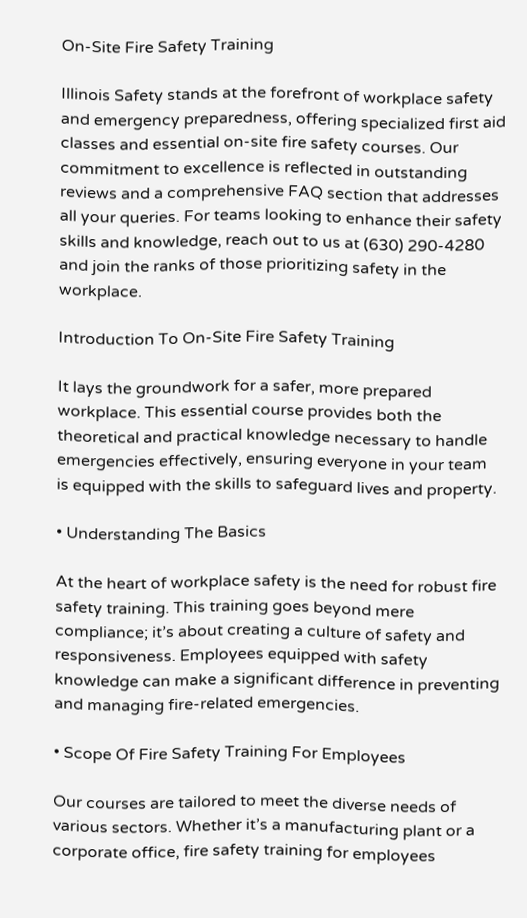On-Site Fire Safety Training

Illinois Safety stands at the forefront of workplace safety and emergency preparedness, offering specialized first aid classes and essential on-site fire safety courses. Our commitment to excellence is reflected in outstanding reviews and a comprehensive FAQ section that addresses all your queries. For teams looking to enhance their safety skills and knowledge, reach out to us at (630) 290-4280 and join the ranks of those prioritizing safety in the workplace.

Introduction To On-Site Fire Safety Training

It lays the groundwork for a safer, more prepared workplace. This essential course provides both the theoretical and practical knowledge necessary to handle emergencies effectively, ensuring everyone in your team is equipped with the skills to safeguard lives and property.

• Understanding The Basics

At the heart of workplace safety is the need for robust fire safety training. This training goes beyond mere compliance; it’s about creating a culture of safety and responsiveness. Employees equipped with safety knowledge can make a significant difference in preventing and managing fire-related emergencies.

• Scope Of Fire Safety Training For Employees

Our courses are tailored to meet the diverse needs of various sectors. Whether it’s a manufacturing plant or a corporate office, fire safety training for employees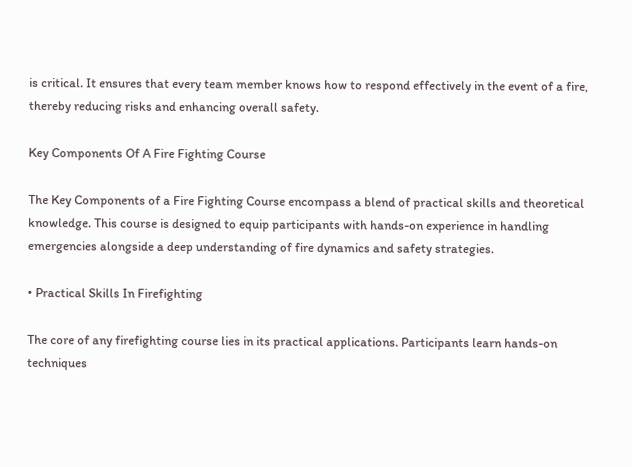is critical. It ensures that every team member knows how to respond effectively in the event of a fire, thereby reducing risks and enhancing overall safety.

Key Components Of A Fire Fighting Course

The Key Components of a Fire Fighting Course encompass a blend of practical skills and theoretical knowledge. This course is designed to equip participants with hands-on experience in handling emergencies alongside a deep understanding of fire dynamics and safety strategies.

• Practical Skills In Firefighting

The core of any firefighting course lies in its practical applications. Participants learn hands-on techniques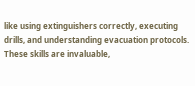like using extinguishers correctly, executing drills, and understanding evacuation protocols. These skills are invaluable,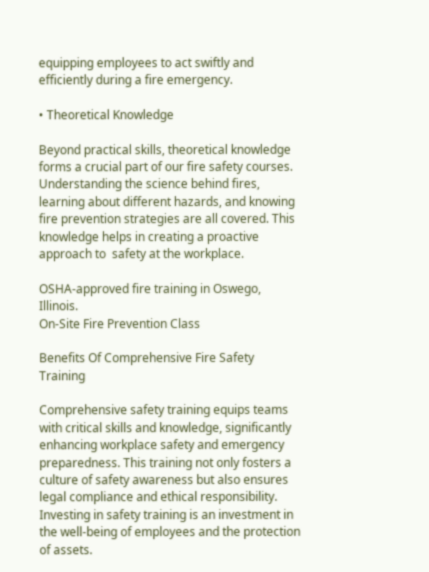equipping employees to act swiftly and efficiently during a fire emergency.

• Theoretical Knowledge

Beyond practical skills, theoretical knowledge forms a crucial part of our fire safety courses. Understanding the science behind fires, learning about different hazards, and knowing fire prevention strategies are all covered. This knowledge helps in creating a proactive approach to  safety at the workplace.

OSHA-approved fire training in Oswego, Illinois.
On-Site Fire Prevention Class

Benefits Of Comprehensive Fire Safety Training

Comprehensive safety training equips teams with critical skills and knowledge, significantly enhancing workplace safety and emergency preparedness. This training not only fosters a culture of safety awareness but also ensures legal compliance and ethical responsibility. Investing in safety training is an investment in the well-being of employees and the protection of assets.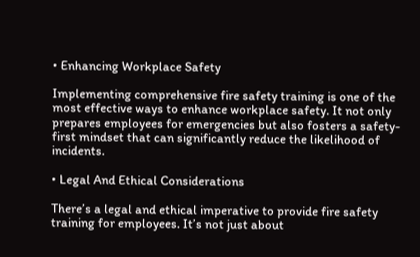• Enhancing Workplace Safety

Implementing comprehensive fire safety training is one of the most effective ways to enhance workplace safety. It not only prepares employees for emergencies but also fosters a safety-first mindset that can significantly reduce the likelihood of incidents.

• Legal And Ethical Considerations

There’s a legal and ethical imperative to provide fire safety training for employees. It’s not just about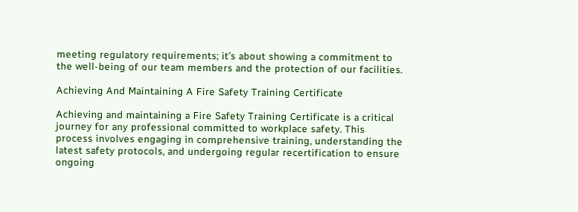meeting regulatory requirements; it’s about showing a commitment to the well-being of our team members and the protection of our facilities.

Achieving And Maintaining A Fire Safety Training Certificate

Achieving and maintaining a Fire Safety Training Certificate is a critical journey for any professional committed to workplace safety. This process involves engaging in comprehensive training, understanding the latest safety protocols, and undergoing regular recertification to ensure ongoing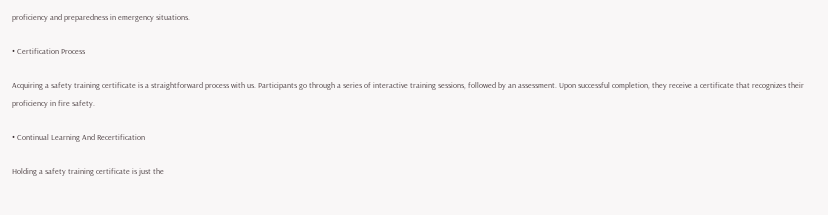proficiency and preparedness in emergency situations.

• Certification Process

Acquiring a safety training certificate is a straightforward process with us. Participants go through a series of interactive training sessions, followed by an assessment. Upon successful completion, they receive a certificate that recognizes their proficiency in fire safety.

• Continual Learning And Recertification

Holding a safety training certificate is just the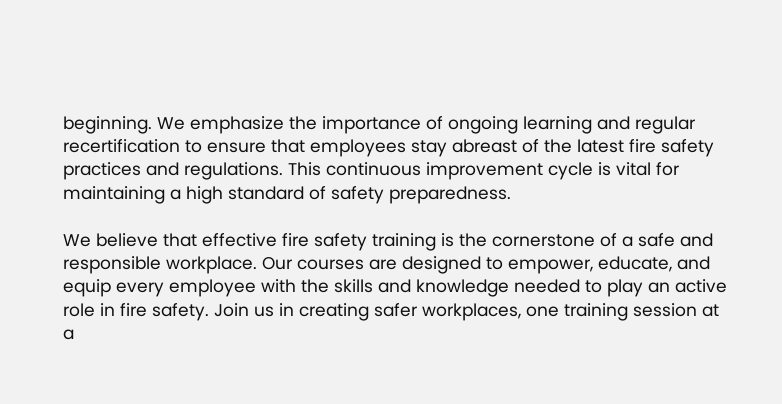beginning. We emphasize the importance of ongoing learning and regular recertification to ensure that employees stay abreast of the latest fire safety practices and regulations. This continuous improvement cycle is vital for maintaining a high standard of safety preparedness.

We believe that effective fire safety training is the cornerstone of a safe and responsible workplace. Our courses are designed to empower, educate, and equip every employee with the skills and knowledge needed to play an active role in fire safety. Join us in creating safer workplaces, one training session at a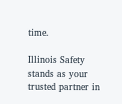time.

Illinois Safety stands as your trusted partner in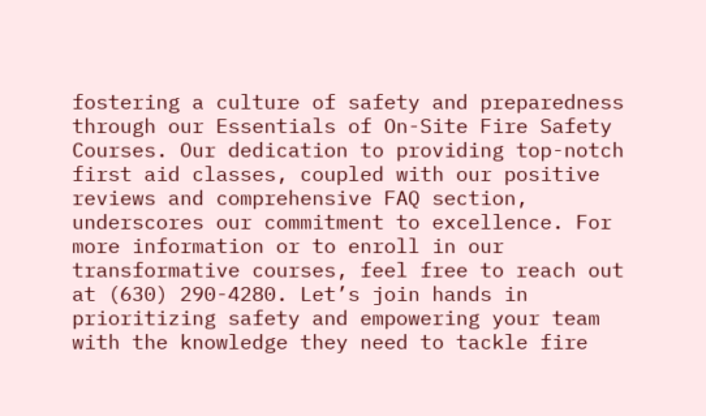fostering a culture of safety and preparedness through our Essentials of On-Site Fire Safety Courses. Our dedication to providing top-notch first aid classes, coupled with our positive reviews and comprehensive FAQ section, underscores our commitment to excellence. For more information or to enroll in our transformative courses, feel free to reach out at (630) 290-4280. Let’s join hands in prioritizing safety and empowering your team with the knowledge they need to tackle fire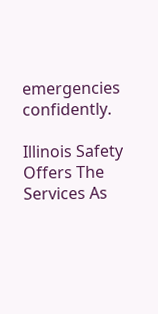emergencies confidently.

Illinois Safety Offers The Services As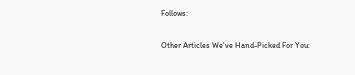Follows:

Other Articles We've Hand-Picked For You: